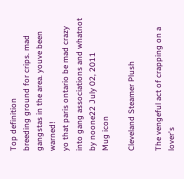Top definition
breeding ground for crips. mad gangstas in the area. youve been warned!
yo that paris ontario be mad crazy into gang associations and whatnot
by noone22 July 02, 2011
Mug icon

Cleveland Steamer Plush

The vengeful act of crapping on a lover's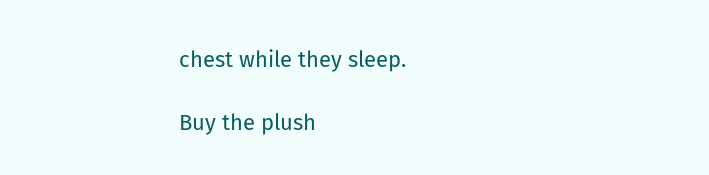chest while they sleep.

Buy the plush